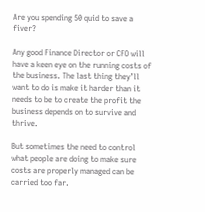Are you spending 50 quid to save a fiver?

Any good Finance Director or CFO will have a keen eye on the running costs of the business. The last thing they’ll want to do is make it harder than it needs to be to create the profit the business depends on to survive and thrive.

But sometimes the need to control what people are doing to make sure costs are properly managed can be carried too far.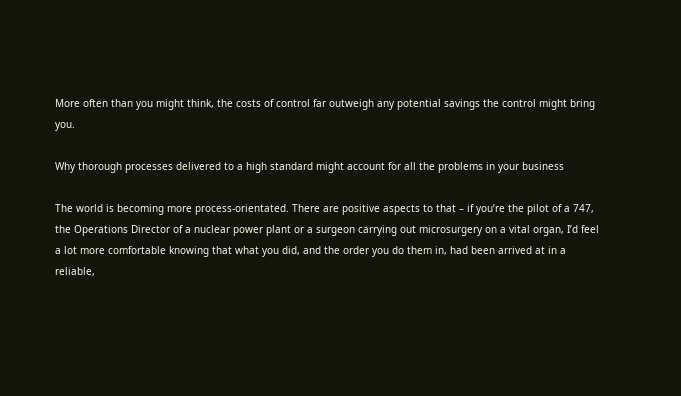More often than you might think, the costs of control far outweigh any potential savings the control might bring you.

Why thorough processes delivered to a high standard might account for all the problems in your business

The world is becoming more process-orientated. There are positive aspects to that – if you’re the pilot of a 747, the Operations Director of a nuclear power plant or a surgeon carrying out microsurgery on a vital organ, I’d feel a lot more comfortable knowing that what you did, and the order you do them in, had been arrived at in a reliable,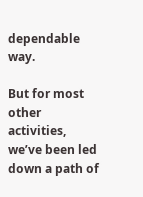dependable way.

But for most other activities, we’ve been led down a path of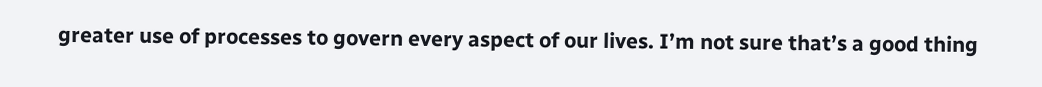greater use of processes to govern every aspect of our lives. I’m not sure that’s a good thing